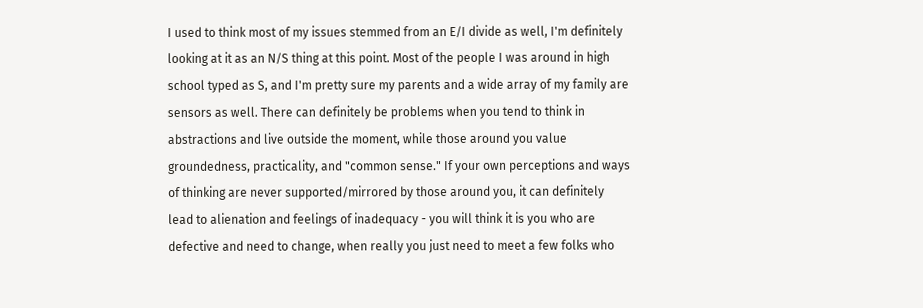I used to think most of my issues stemmed from an E/I divide as well, I'm definitely looking at it as an N/S thing at this point. Most of the people I was around in high school typed as S, and I'm pretty sure my parents and a wide array of my family are sensors as well. There can definitely be problems when you tend to think in abstractions and live outside the moment, while those around you value groundedness, practicality, and "common sense." If your own perceptions and ways of thinking are never supported/mirrored by those around you, it can definitely lead to alienation and feelings of inadequacy - you will think it is you who are defective and need to change, when really you just need to meet a few folks who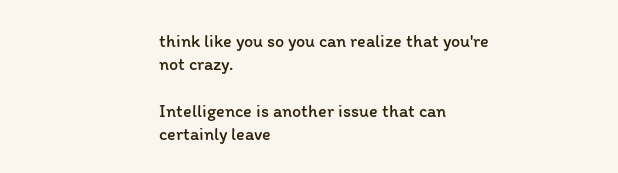think like you so you can realize that you're not crazy.

Intelligence is another issue that can certainly leave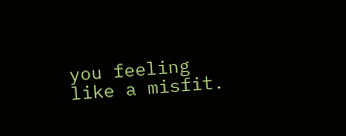you feeling like a misfit.